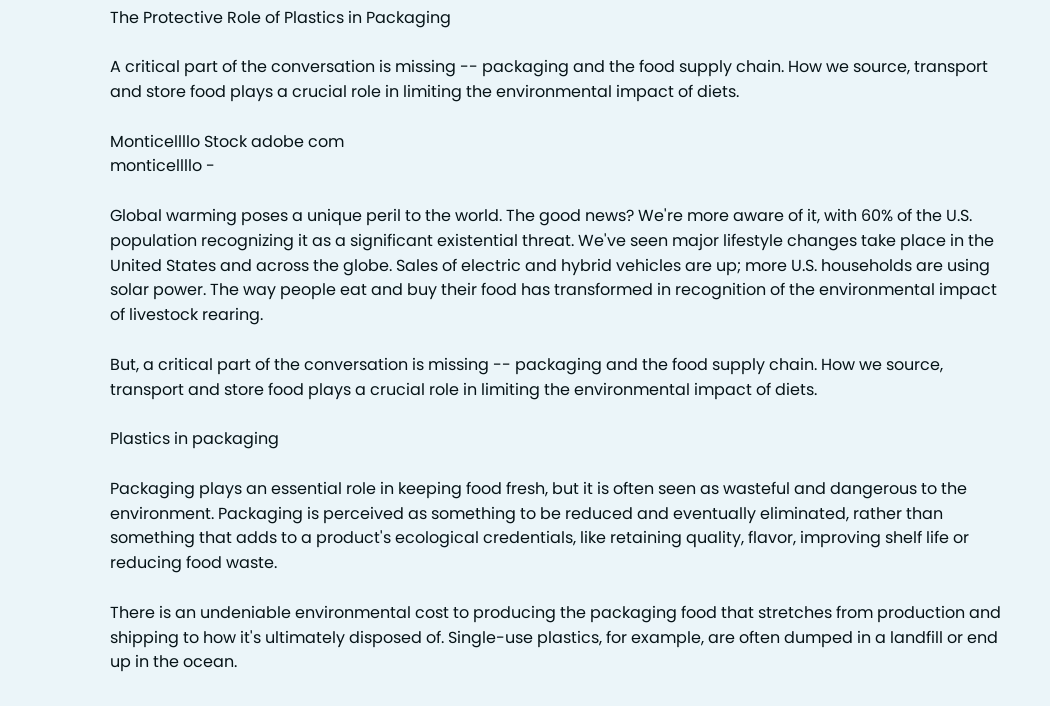The Protective Role of Plastics in Packaging

A critical part of the conversation is missing -- packaging and the food supply chain. How we source, transport and store food plays a crucial role in limiting the environmental impact of diets.

Monticellllo Stock adobe com
monticellllo -

Global warming poses a unique peril to the world. The good news? We're more aware of it, with 60% of the U.S. population recognizing it as a significant existential threat. We've seen major lifestyle changes take place in the United States and across the globe. Sales of electric and hybrid vehicles are up; more U.S. households are using solar power. The way people eat and buy their food has transformed in recognition of the environmental impact of livestock rearing.

But, a critical part of the conversation is missing -- packaging and the food supply chain. How we source, transport and store food plays a crucial role in limiting the environmental impact of diets.

Plastics in packaging

Packaging plays an essential role in keeping food fresh, but it is often seen as wasteful and dangerous to the environment. Packaging is perceived as something to be reduced and eventually eliminated, rather than something that adds to a product's ecological credentials, like retaining quality, flavor, improving shelf life or reducing food waste.

There is an undeniable environmental cost to producing the packaging food that stretches from production and shipping to how it's ultimately disposed of. Single-use plastics, for example, are often dumped in a landfill or end up in the ocean.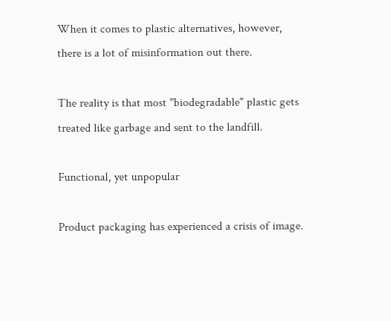When it comes to plastic alternatives, however, there is a lot of misinformation out there.

The reality is that most "biodegradable" plastic gets treated like garbage and sent to the landfill.

Functional, yet unpopular

Product packaging has experienced a crisis of image.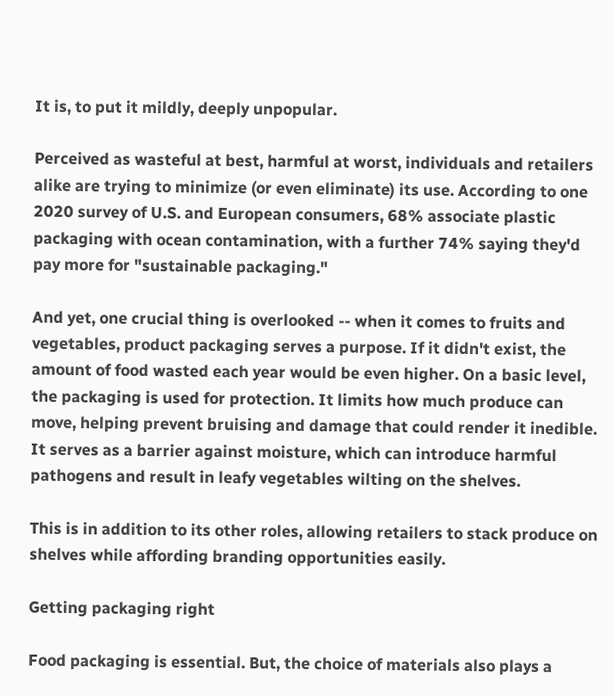It is, to put it mildly, deeply unpopular.

Perceived as wasteful at best, harmful at worst, individuals and retailers alike are trying to minimize (or even eliminate) its use. According to one 2020 survey of U.S. and European consumers, 68% associate plastic packaging with ocean contamination, with a further 74% saying they'd pay more for "sustainable packaging."

And yet, one crucial thing is overlooked -- when it comes to fruits and vegetables, product packaging serves a purpose. If it didn't exist, the amount of food wasted each year would be even higher. On a basic level, the packaging is used for protection. It limits how much produce can move, helping prevent bruising and damage that could render it inedible. It serves as a barrier against moisture, which can introduce harmful pathogens and result in leafy vegetables wilting on the shelves.

This is in addition to its other roles, allowing retailers to stack produce on shelves while affording branding opportunities easily.

Getting packaging right

Food packaging is essential. But, the choice of materials also plays a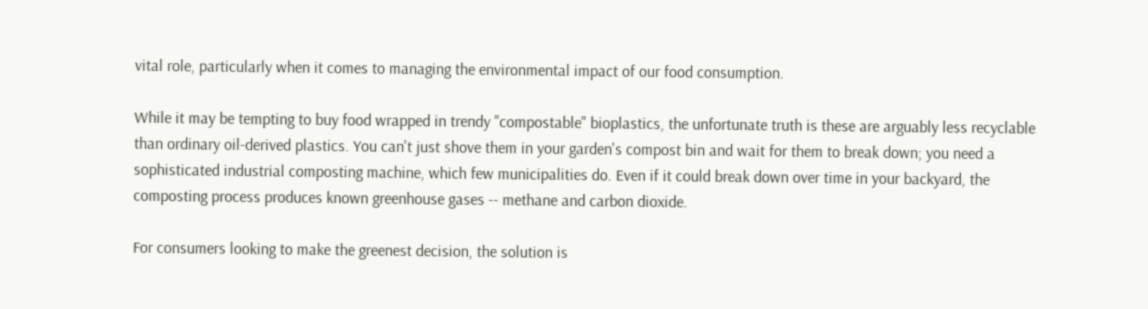vital role, particularly when it comes to managing the environmental impact of our food consumption.

While it may be tempting to buy food wrapped in trendy "compostable" bioplastics, the unfortunate truth is these are arguably less recyclable than ordinary oil-derived plastics. You can't just shove them in your garden's compost bin and wait for them to break down; you need a sophisticated industrial composting machine, which few municipalities do. Even if it could break down over time in your backyard, the composting process produces known greenhouse gases -- methane and carbon dioxide.

For consumers looking to make the greenest decision, the solution is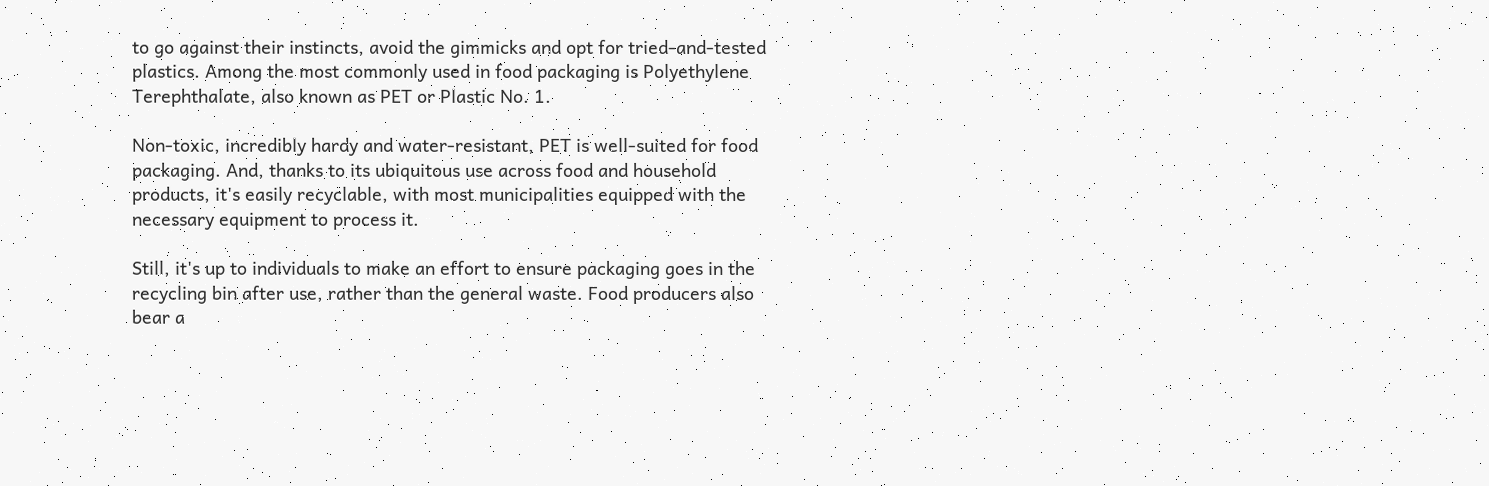to go against their instincts, avoid the gimmicks and opt for tried-and-tested plastics. Among the most commonly used in food packaging is Polyethylene Terephthalate, also known as PET or Plastic No. 1.

Non-toxic, incredibly hardy and water-resistant, PET is well-suited for food packaging. And, thanks to its ubiquitous use across food and household products, it's easily recyclable, with most municipalities equipped with the necessary equipment to process it.

Still, it's up to individuals to make an effort to ensure packaging goes in the recycling bin after use, rather than the general waste. Food producers also bear a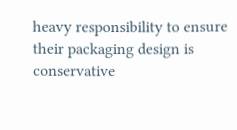heavy responsibility to ensure their packaging design is conservative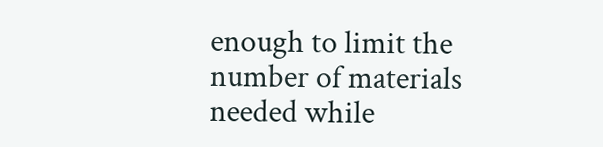enough to limit the number of materials needed while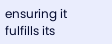ensuring it fulfills its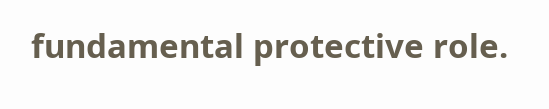fundamental protective role.